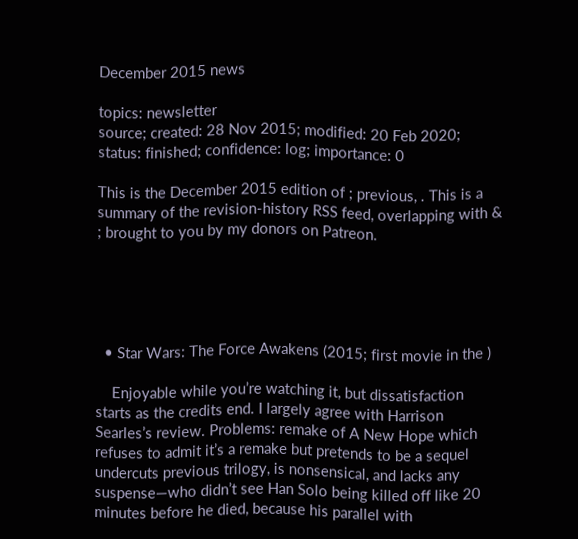December 2015 news

topics: newsletter
source; created: 28 Nov 2015; modified: 20 Feb 2020; status: finished; confidence: log; importance: 0

This is the December 2015 edition of ; previous, . This is a summary of the revision-history RSS feed, overlapping with & ; brought to you by my donors on Patreon.





  • Star Wars: The Force Awakens (2015; first movie in the )

    Enjoyable while you’re watching it, but dissatisfaction starts as the credits end. I largely agree with Harrison Searles’s review. Problems: remake of A New Hope which refuses to admit it’s a remake but pretends to be a sequel undercuts previous trilogy, is nonsensical, and lacks any suspense—who didn’t see Han Solo being killed off like 20 minutes before he died, because his parallel with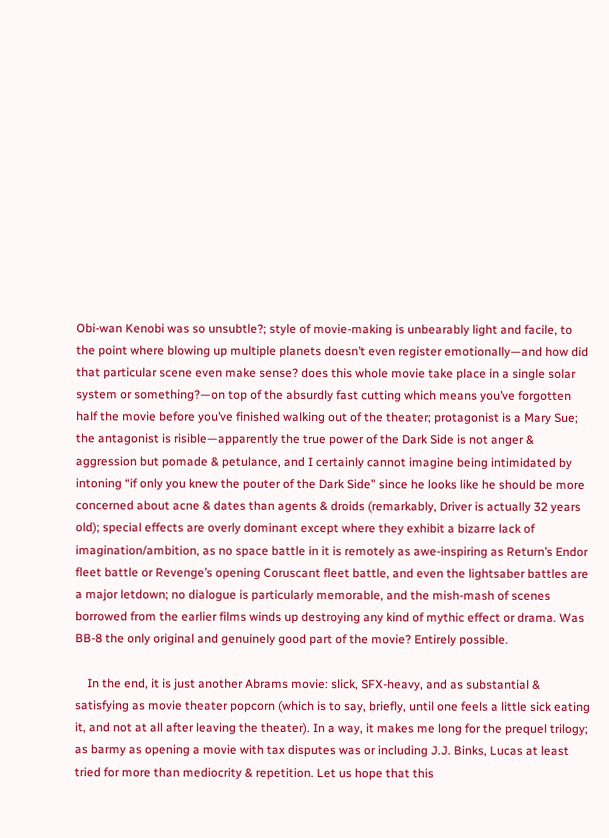Obi-wan Kenobi was so unsubtle?; style of movie-making is unbearably light and facile, to the point where blowing up multiple planets doesn’t even register emotionally—and how did that particular scene even make sense? does this whole movie take place in a single solar system or something?—on top of the absurdly fast cutting which means you’ve forgotten half the movie before you’ve finished walking out of the theater; protagonist is a Mary Sue; the antagonist is risible—apparently the true power of the Dark Side is not anger & aggression but pomade & petulance, and I certainly cannot imagine being intimidated by intoning “if only you knew the pouter of the Dark Side” since he looks like he should be more concerned about acne & dates than agents & droids (remarkably, Driver is actually 32 years old); special effects are overly dominant except where they exhibit a bizarre lack of imagination/ambition, as no space battle in it is remotely as awe-inspiring as Return’s Endor fleet battle or Revenge’s opening Coruscant fleet battle, and even the lightsaber battles are a major letdown; no dialogue is particularly memorable, and the mish-mash of scenes borrowed from the earlier films winds up destroying any kind of mythic effect or drama. Was BB-8 the only original and genuinely good part of the movie? Entirely possible.

    In the end, it is just another Abrams movie: slick, SFX-heavy, and as substantial & satisfying as movie theater popcorn (which is to say, briefly, until one feels a little sick eating it, and not at all after leaving the theater). In a way, it makes me long for the prequel trilogy; as barmy as opening a movie with tax disputes was or including J.J. Binks, Lucas at least tried for more than mediocrity & repetition. Let us hope that this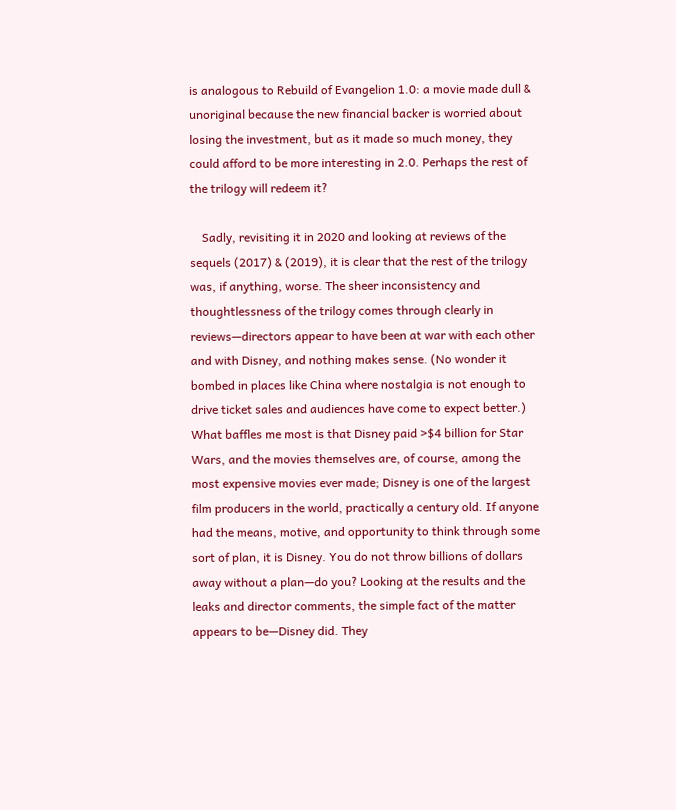is analogous to Rebuild of Evangelion 1.0: a movie made dull & unoriginal because the new financial backer is worried about losing the investment, but as it made so much money, they could afford to be more interesting in 2.0. Perhaps the rest of the trilogy will redeem it?

    Sadly, revisiting it in 2020 and looking at reviews of the sequels (2017) & (2019), it is clear that the rest of the trilogy was, if anything, worse. The sheer inconsistency and thoughtlessness of the trilogy comes through clearly in reviews—directors appear to have been at war with each other and with Disney, and nothing makes sense. (No wonder it bombed in places like China where nostalgia is not enough to drive ticket sales and audiences have come to expect better.) What baffles me most is that Disney paid >$4 billion for Star Wars, and the movies themselves are, of course, among the most expensive movies ever made; Disney is one of the largest film producers in the world, practically a century old. If anyone had the means, motive, and opportunity to think through some sort of plan, it is Disney. You do not throw billions of dollars away without a plan—do you? Looking at the results and the leaks and director comments, the simple fact of the matter appears to be—Disney did. They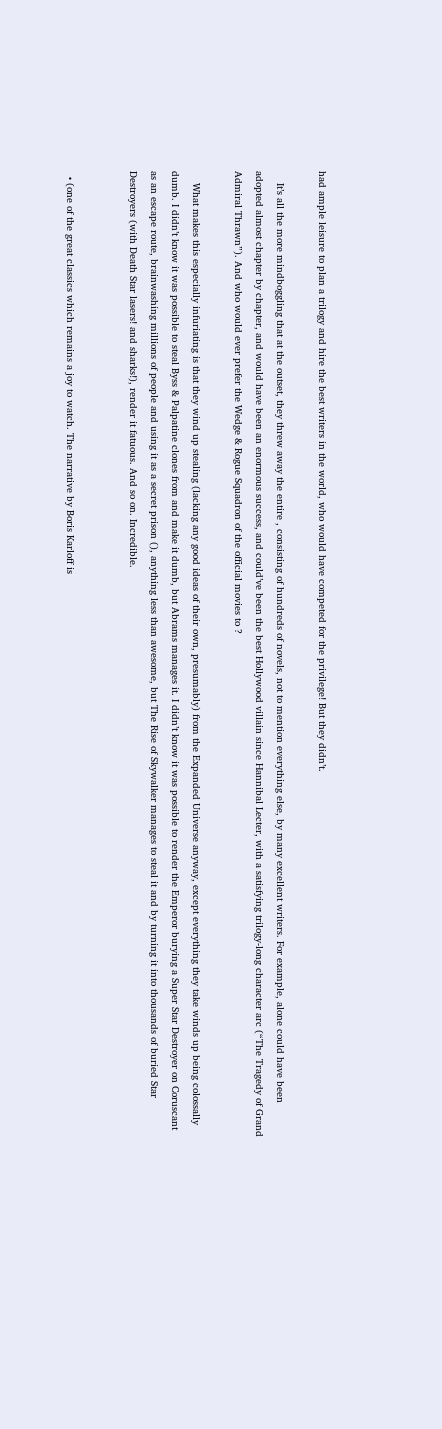had ample leisure to plan a trilogy and hire the best writers in the world, who would have competed for the privilege! But they didn’t.

    It’s all the more mindboggling that at the outset, they threw away the entire , consisting of hundreds of novels, not to mention everything else, by many excellent writers. For example, alone could have been adopted almost chapter by chapter, and would have been an enormous success, and could’ve been the best Hollywood villain since Hannibal Lecter, with a satisfying trilogy-long character arc (“The Tragedy of Grand Admiral Thrawn”). And who would ever prefer the Wedge & Rogue Squadron of the official movies to ?

    What makes this especially infuriating is that they wind up stealing (lacking any good ideas of their own, presumably) from the Expanded Universe anyway, except everything they take winds up being colossally dumb. I didn’t know it was possible to steal Byss & Palpatine clones from and make it dumb, but Abrams manages it. I didn’t know it was possible to render the Emperor burying a Super Star Destroyer on Coruscant as an escape route, brainwashing millions of people and using it as a secret prison (), anything less than awesome, but The Rise of Skywalker manages to steal it and by turning it into thousands of buried Star Destroyers (with Death Star lasers! and sharks!), render it fatuous. And so on. Incredible.


  • (one of the great classics which remains a joy to watch. The narrative by Boris Karloff is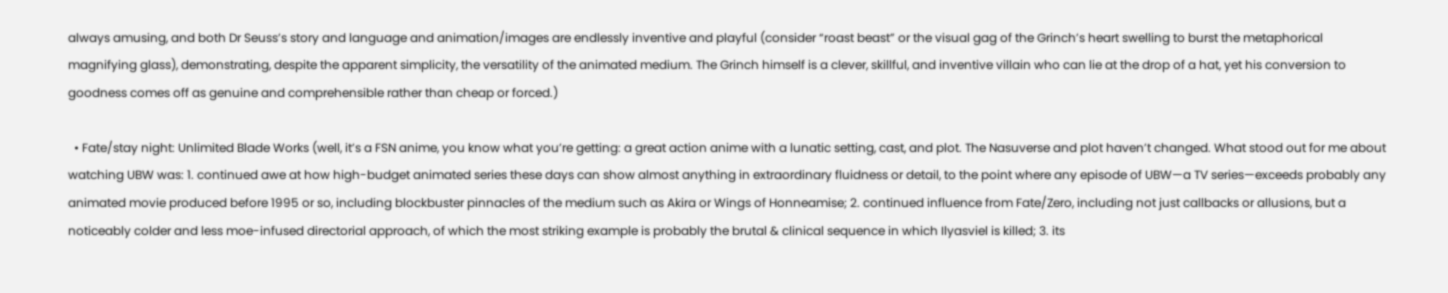always amusing, and both Dr Seuss’s story and language and animation/images are endlessly inventive and playful (consider “roast beast” or the visual gag of the Grinch’s heart swelling to burst the metaphorical magnifying glass), demonstrating, despite the apparent simplicity, the versatility of the animated medium. The Grinch himself is a clever, skillful, and inventive villain who can lie at the drop of a hat, yet his conversion to goodness comes off as genuine and comprehensible rather than cheap or forced.)

  • Fate/stay night: Unlimited Blade Works (well, it’s a FSN anime, you know what you’re getting: a great action anime with a lunatic setting, cast, and plot. The Nasuverse and plot haven’t changed. What stood out for me about watching UBW was: 1. continued awe at how high-budget animated series these days can show almost anything in extraordinary fluidness or detail, to the point where any episode of UBW—a TV series—exceeds probably any animated movie produced before 1995 or so, including blockbuster pinnacles of the medium such as Akira or Wings of Honneamise; 2. continued influence from Fate/Zero, including not just callbacks or allusions, but a noticeably colder and less moe-infused directorial approach, of which the most striking example is probably the brutal & clinical sequence in which Ilyasviel is killed; 3. its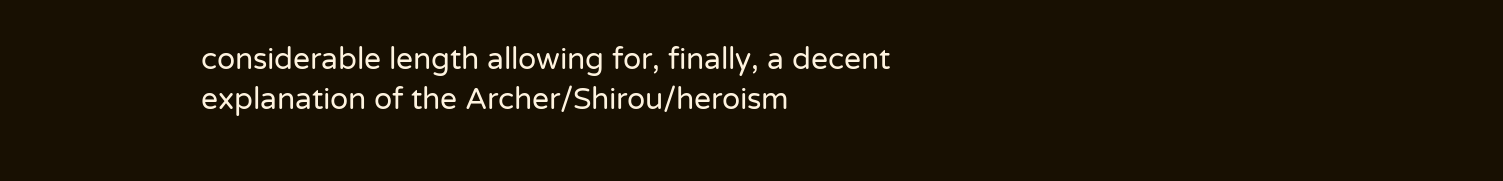considerable length allowing for, finally, a decent explanation of the Archer/Shirou/heroism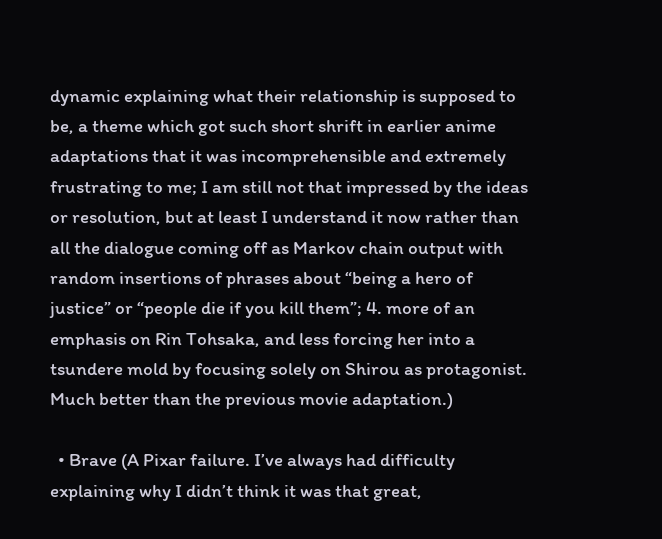dynamic explaining what their relationship is supposed to be, a theme which got such short shrift in earlier anime adaptations that it was incomprehensible and extremely frustrating to me; I am still not that impressed by the ideas or resolution, but at least I understand it now rather than all the dialogue coming off as Markov chain output with random insertions of phrases about “being a hero of justice” or “people die if you kill them”; 4. more of an emphasis on Rin Tohsaka, and less forcing her into a tsundere mold by focusing solely on Shirou as protagonist. Much better than the previous movie adaptation.)

  • Brave (A Pixar failure. I’ve always had difficulty explaining why I didn’t think it was that great,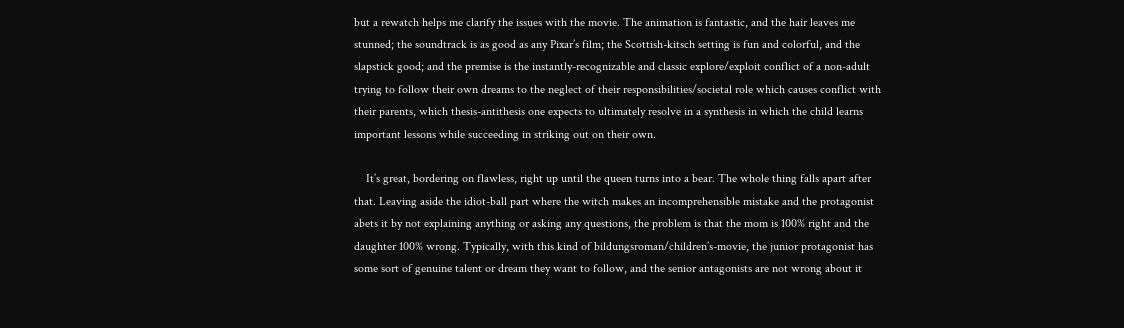but a rewatch helps me clarify the issues with the movie. The animation is fantastic, and the hair leaves me stunned; the soundtrack is as good as any Pixar’s film; the Scottish-kitsch setting is fun and colorful, and the slapstick good; and the premise is the instantly-recognizable and classic explore/exploit conflict of a non-adult trying to follow their own dreams to the neglect of their responsibilities/societal role which causes conflict with their parents, which thesis-antithesis one expects to ultimately resolve in a synthesis in which the child learns important lessons while succeeding in striking out on their own.

    It’s great, bordering on flawless, right up until the queen turns into a bear. The whole thing falls apart after that. Leaving aside the idiot-ball part where the witch makes an incomprehensible mistake and the protagonist abets it by not explaining anything or asking any questions, the problem is that the mom is 100% right and the daughter 100% wrong. Typically, with this kind of bildungsroman/children’s-movie, the junior protagonist has some sort of genuine talent or dream they want to follow, and the senior antagonists are not wrong about it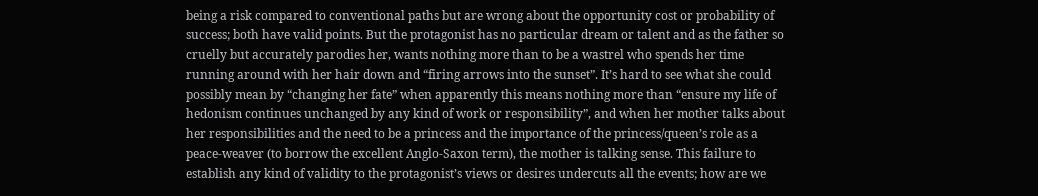being a risk compared to conventional paths but are wrong about the opportunity cost or probability of success; both have valid points. But the protagonist has no particular dream or talent and as the father so cruelly but accurately parodies her, wants nothing more than to be a wastrel who spends her time running around with her hair down and “firing arrows into the sunset”. It’s hard to see what she could possibly mean by “changing her fate” when apparently this means nothing more than “ensure my life of hedonism continues unchanged by any kind of work or responsibility”, and when her mother talks about her responsibilities and the need to be a princess and the importance of the princess/queen’s role as a peace-weaver (to borrow the excellent Anglo-Saxon term), the mother is talking sense. This failure to establish any kind of validity to the protagonist’s views or desires undercuts all the events; how are we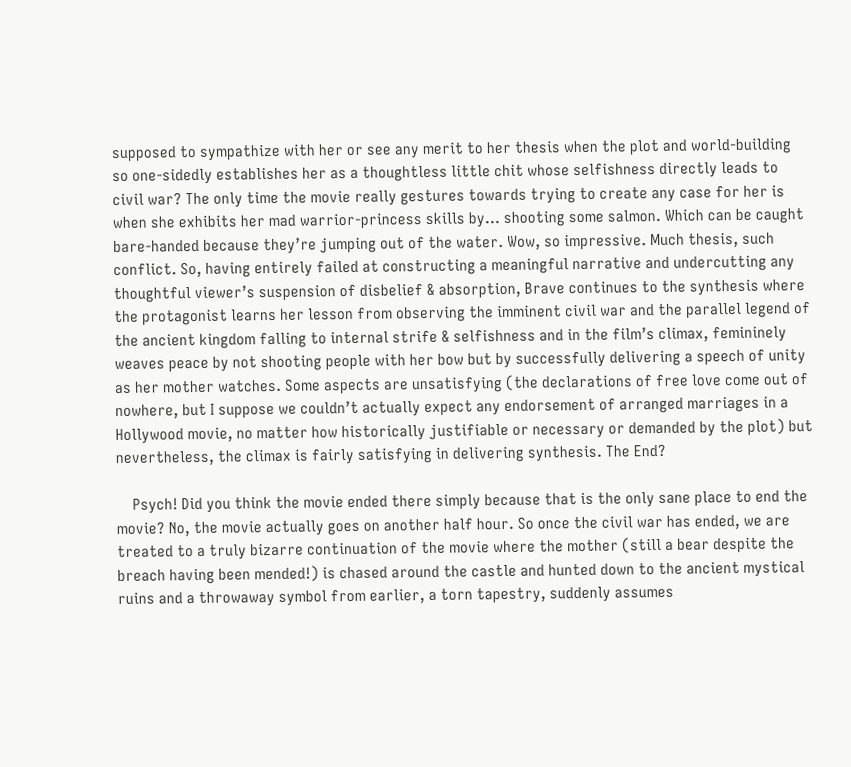supposed to sympathize with her or see any merit to her thesis when the plot and world-building so one-sidedly establishes her as a thoughtless little chit whose selfishness directly leads to civil war? The only time the movie really gestures towards trying to create any case for her is when she exhibits her mad warrior-princess skills by… shooting some salmon. Which can be caught bare-handed because they’re jumping out of the water. Wow, so impressive. Much thesis, such conflict. So, having entirely failed at constructing a meaningful narrative and undercutting any thoughtful viewer’s suspension of disbelief & absorption, Brave continues to the synthesis where the protagonist learns her lesson from observing the imminent civil war and the parallel legend of the ancient kingdom falling to internal strife & selfishness and in the film’s climax, femininely weaves peace by not shooting people with her bow but by successfully delivering a speech of unity as her mother watches. Some aspects are unsatisfying (the declarations of free love come out of nowhere, but I suppose we couldn’t actually expect any endorsement of arranged marriages in a Hollywood movie, no matter how historically justifiable or necessary or demanded by the plot) but nevertheless, the climax is fairly satisfying in delivering synthesis. The End?

    Psych! Did you think the movie ended there simply because that is the only sane place to end the movie? No, the movie actually goes on another half hour. So once the civil war has ended, we are treated to a truly bizarre continuation of the movie where the mother (still a bear despite the breach having been mended!) is chased around the castle and hunted down to the ancient mystical ruins and a throwaway symbol from earlier, a torn tapestry, suddenly assumes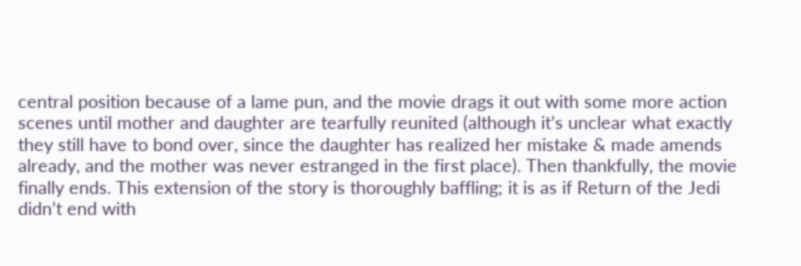central position because of a lame pun, and the movie drags it out with some more action scenes until mother and daughter are tearfully reunited (although it’s unclear what exactly they still have to bond over, since the daughter has realized her mistake & made amends already, and the mother was never estranged in the first place). Then thankfully, the movie finally ends. This extension of the story is thoroughly baffling; it is as if Return of the Jedi didn’t end with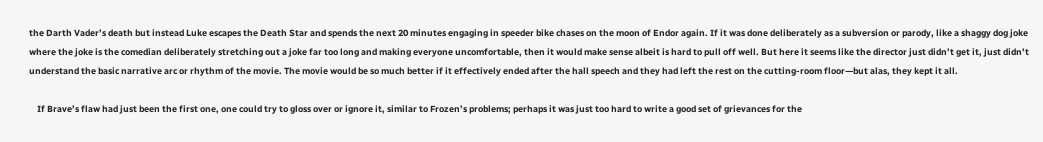the Darth Vader’s death but instead Luke escapes the Death Star and spends the next 20 minutes engaging in speeder bike chases on the moon of Endor again. If it was done deliberately as a subversion or parody, like a shaggy dog joke where the joke is the comedian deliberately stretching out a joke far too long and making everyone uncomfortable, then it would make sense albeit is hard to pull off well. But here it seems like the director just didn’t get it, just didn’t understand the basic narrative arc or rhythm of the movie. The movie would be so much better if it effectively ended after the hall speech and they had left the rest on the cutting-room floor—but alas, they kept it all.

    If Brave’s flaw had just been the first one, one could try to gloss over or ignore it, similar to Frozen’s problems; perhaps it was just too hard to write a good set of grievances for the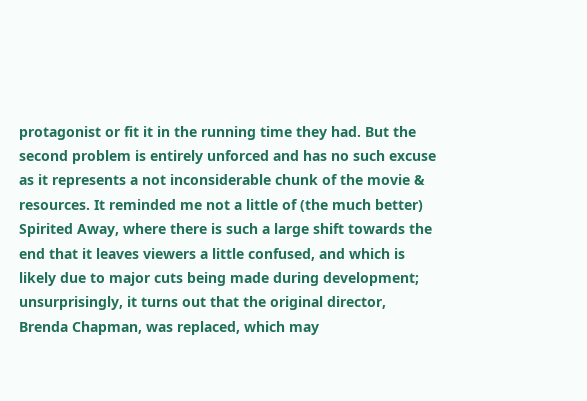protagonist or fit it in the running time they had. But the second problem is entirely unforced and has no such excuse as it represents a not inconsiderable chunk of the movie & resources. It reminded me not a little of (the much better) Spirited Away, where there is such a large shift towards the end that it leaves viewers a little confused, and which is likely due to major cuts being made during development; unsurprisingly, it turns out that the original director, Brenda Chapman, was replaced, which may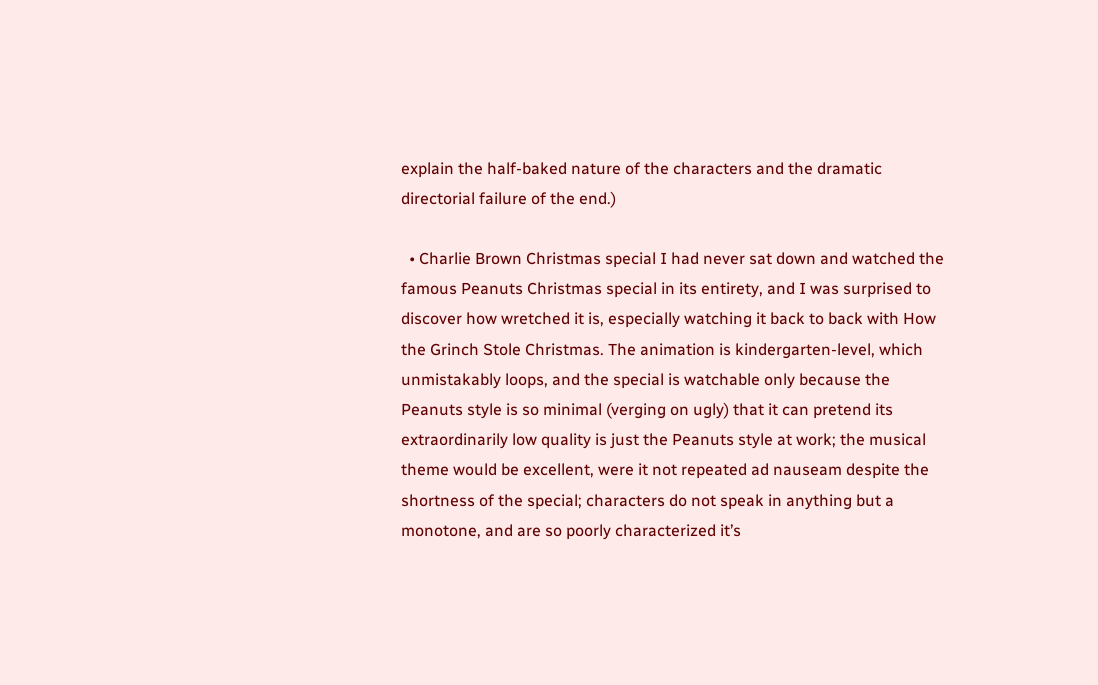explain the half-baked nature of the characters and the dramatic directorial failure of the end.)

  • Charlie Brown Christmas special I had never sat down and watched the famous Peanuts Christmas special in its entirety, and I was surprised to discover how wretched it is, especially watching it back to back with How the Grinch Stole Christmas. The animation is kindergarten-level, which unmistakably loops, and the special is watchable only because the Peanuts style is so minimal (verging on ugly) that it can pretend its extraordinarily low quality is just the Peanuts style at work; the musical theme would be excellent, were it not repeated ad nauseam despite the shortness of the special; characters do not speak in anything but a monotone, and are so poorly characterized it’s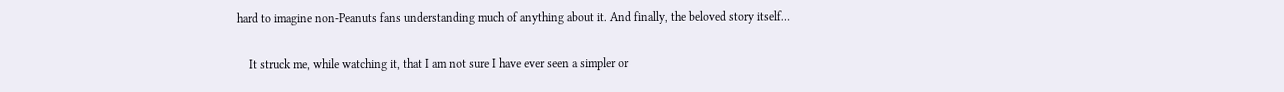hard to imagine non-Peanuts fans understanding much of anything about it. And finally, the beloved story itself…

    It struck me, while watching it, that I am not sure I have ever seen a simpler or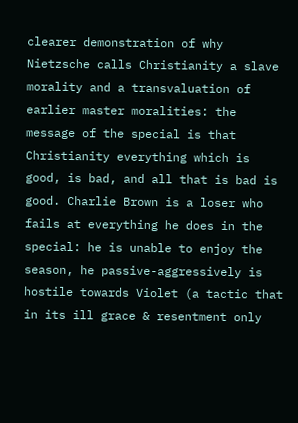clearer demonstration of why Nietzsche calls Christianity a slave morality and a transvaluation of earlier master moralities: the message of the special is that Christianity everything which is good, is bad, and all that is bad is good. Charlie Brown is a loser who fails at everything he does in the special: he is unable to enjoy the season, he passive-aggressively is hostile towards Violet (a tactic that in its ill grace & resentment only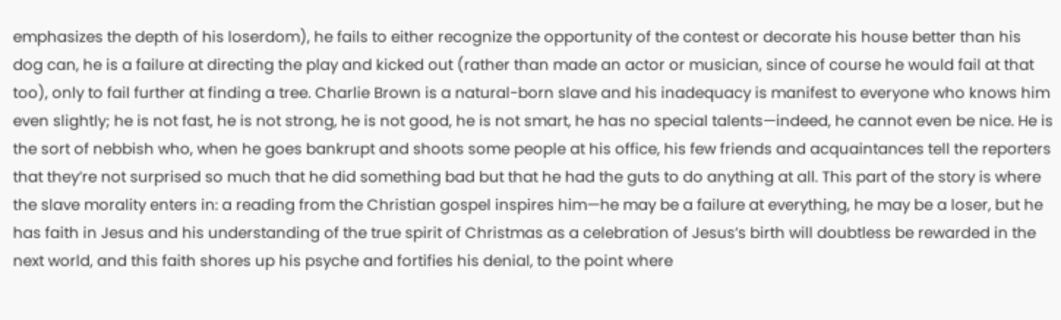emphasizes the depth of his loserdom), he fails to either recognize the opportunity of the contest or decorate his house better than his dog can, he is a failure at directing the play and kicked out (rather than made an actor or musician, since of course he would fail at that too), only to fail further at finding a tree. Charlie Brown is a natural-born slave and his inadequacy is manifest to everyone who knows him even slightly; he is not fast, he is not strong, he is not good, he is not smart, he has no special talents—indeed, he cannot even be nice. He is the sort of nebbish who, when he goes bankrupt and shoots some people at his office, his few friends and acquaintances tell the reporters that they’re not surprised so much that he did something bad but that he had the guts to do anything at all. This part of the story is where the slave morality enters in: a reading from the Christian gospel inspires him—he may be a failure at everything, he may be a loser, but he has faith in Jesus and his understanding of the true spirit of Christmas as a celebration of Jesus’s birth will doubtless be rewarded in the next world, and this faith shores up his psyche and fortifies his denial, to the point where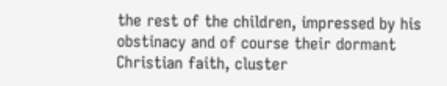the rest of the children, impressed by his obstinacy and of course their dormant Christian faith, cluster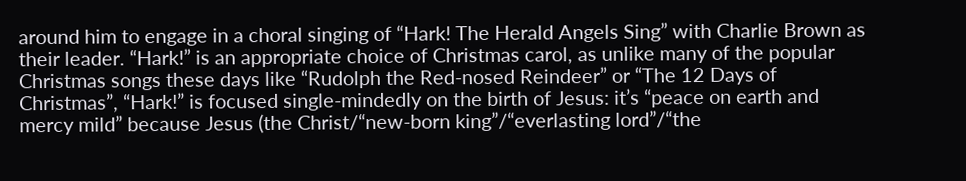around him to engage in a choral singing of “Hark! The Herald Angels Sing” with Charlie Brown as their leader. “Hark!” is an appropriate choice of Christmas carol, as unlike many of the popular Christmas songs these days like “Rudolph the Red-nosed Reindeer” or “The 12 Days of Christmas”, “Hark!” is focused single-mindedly on the birth of Jesus: it’s “peace on earth and mercy mild” because Jesus (the Christ/“new-born king”/“everlasting lord”/“the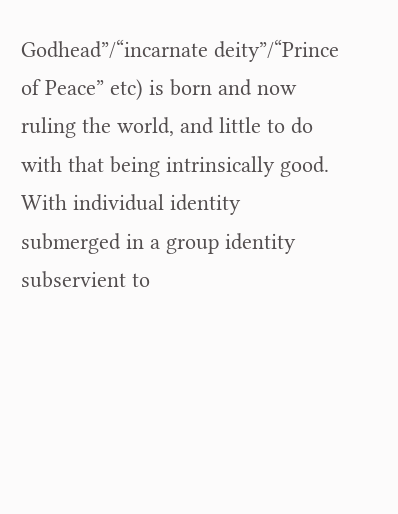Godhead”/“incarnate deity”/“Prince of Peace” etc) is born and now ruling the world, and little to do with that being intrinsically good. With individual identity submerged in a group identity subservient to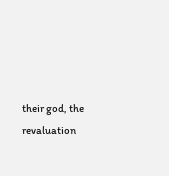their god, the revaluation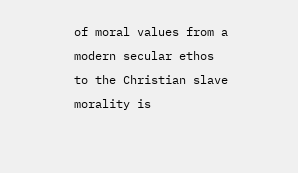of moral values from a modern secular ethos to the Christian slave morality is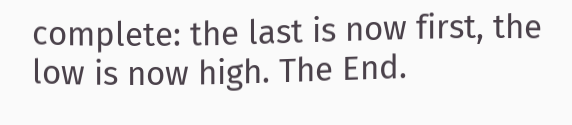complete: the last is now first, the low is now high. The End.